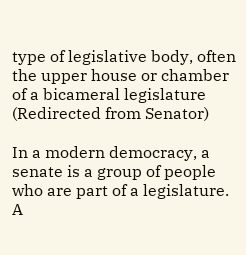type of legislative body, often the upper house or chamber of a bicameral legislature
(Redirected from Senator)

In a modern democracy, a senate is a group of people who are part of a legislature. A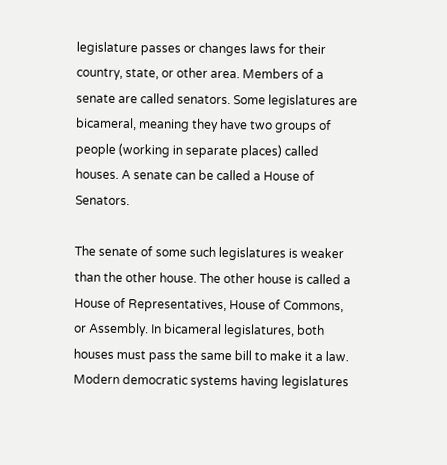legislature passes or changes laws for their country, state, or other area. Members of a senate are called senators. Some legislatures are bicameral, meaning they have two groups of people (working in separate places) called houses. A senate can be called a House of Senators.

The senate of some such legislatures is weaker than the other house. The other house is called a House of Representatives, House of Commons, or Assembly. In bicameral legislatures, both houses must pass the same bill to make it a law. Modern democratic systems having legislatures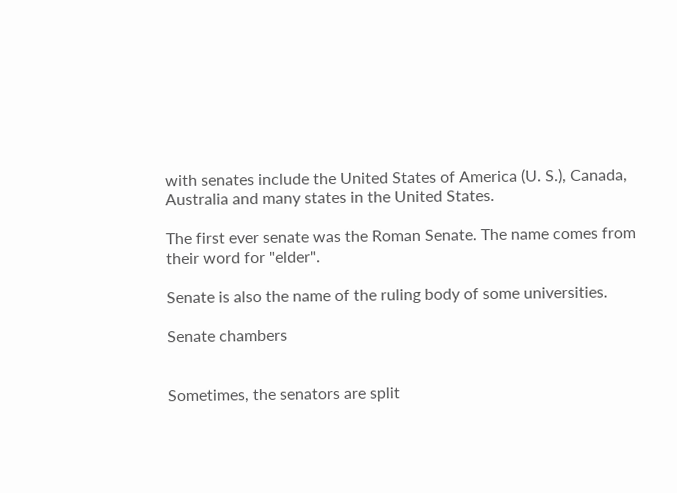with senates include the United States of America (U. S.), Canada, Australia and many states in the United States.

The first ever senate was the Roman Senate. The name comes from their word for "elder".

Senate is also the name of the ruling body of some universities.

Senate chambers


Sometimes, the senators are split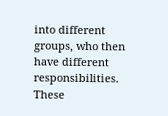into different groups, who then have different responsibilities. These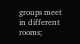groups meet in different rooms;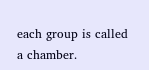each group is called a chamber.